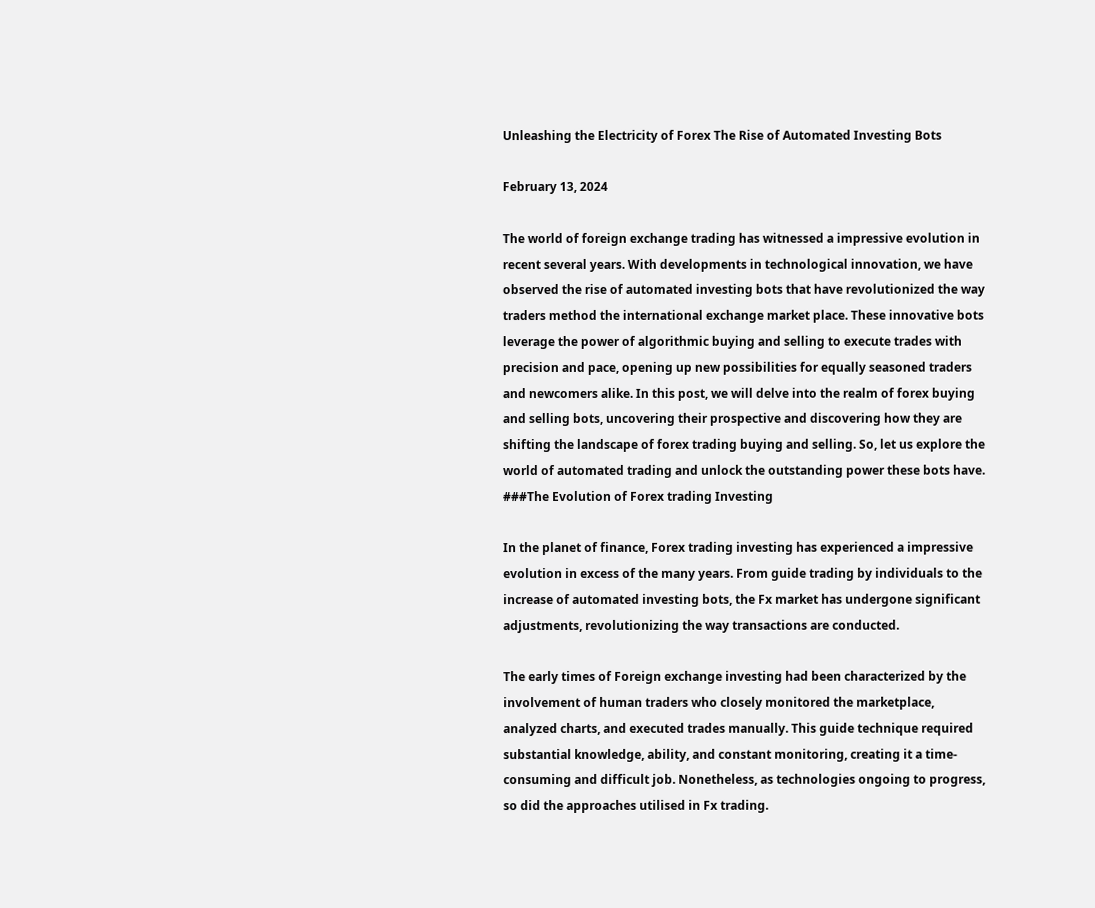Unleashing the Electricity of Forex The Rise of Automated Investing Bots

February 13, 2024

The world of foreign exchange trading has witnessed a impressive evolution in recent several years. With developments in technological innovation, we have observed the rise of automated investing bots that have revolutionized the way traders method the international exchange market place. These innovative bots leverage the power of algorithmic buying and selling to execute trades with precision and pace, opening up new possibilities for equally seasoned traders and newcomers alike. In this post, we will delve into the realm of forex buying and selling bots, uncovering their prospective and discovering how they are shifting the landscape of forex trading buying and selling. So, let us explore the world of automated trading and unlock the outstanding power these bots have.
###The Evolution of Forex trading Investing

In the planet of finance, Forex trading investing has experienced a impressive evolution in excess of the many years. From guide trading by individuals to the increase of automated investing bots, the Fx market has undergone significant adjustments, revolutionizing the way transactions are conducted.

The early times of Foreign exchange investing had been characterized by the involvement of human traders who closely monitored the marketplace, analyzed charts, and executed trades manually. This guide technique required substantial knowledge, ability, and constant monitoring, creating it a time-consuming and difficult job. Nonetheless, as technologies ongoing to progress, so did the approaches utilised in Fx trading.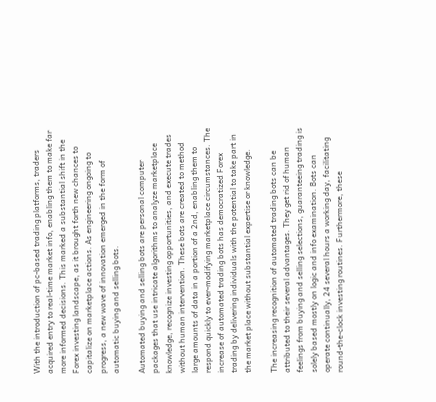With the introduction of pc-based trading platforms, traders acquired entry to real-time market info, enabling them to make far more informed decisions. This marked a substantial shift in the Forex investing landscape, as it brought forth new chances to capitalize on marketplace actions. As engineering ongoing to progress, a new wave of innovation emerged in the form of automatic buying and selling bots.

Automated buying and selling bots are personal computer packages that use intricate algorithms to analyze marketplace knowledge, recognize investing opportunities, and execute trades without human intervention. These bots are created to method large amounts of data in a portion of a 2nd, enabling them to respond quickly to ever-modifying marketplace circumstances. The increase of automated trading bots has democratized Forex trading by delivering individuals with the potential to take part in the market place without substantial expertise or knowledge.

The increasing recognition of automated trading bots can be attributed to their several advantages. They get rid of human feelings from buying and selling selections, guaranteeing trading is solely based mostly on logic and info examination. Bots can operate continually, 24 several hours a working day, facilitating round-the-clock investing routines. Furthermore, these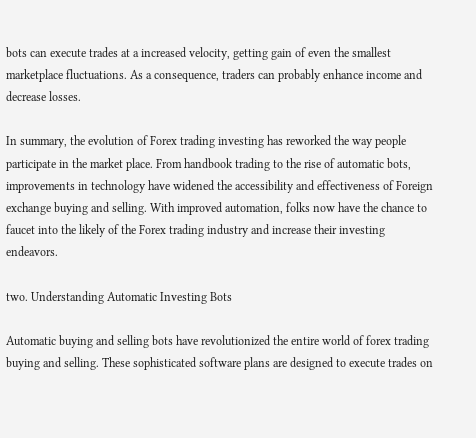bots can execute trades at a increased velocity, getting gain of even the smallest marketplace fluctuations. As a consequence, traders can probably enhance income and decrease losses.

In summary, the evolution of Forex trading investing has reworked the way people participate in the market place. From handbook trading to the rise of automatic bots, improvements in technology have widened the accessibility and effectiveness of Foreign exchange buying and selling. With improved automation, folks now have the chance to faucet into the likely of the Forex trading industry and increase their investing endeavors.

two. Understanding Automatic Investing Bots

Automatic buying and selling bots have revolutionized the entire world of forex trading buying and selling. These sophisticated software plans are designed to execute trades on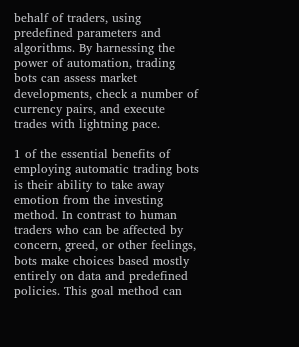behalf of traders, using predefined parameters and algorithms. By harnessing the power of automation, trading bots can assess market developments, check a number of currency pairs, and execute trades with lightning pace.

1 of the essential benefits of employing automatic trading bots is their ability to take away emotion from the investing method. In contrast to human traders who can be affected by concern, greed, or other feelings, bots make choices based mostly entirely on data and predefined policies. This goal method can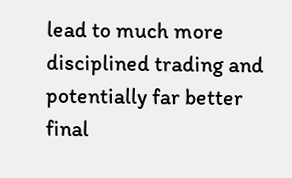lead to much more disciplined trading and potentially far better final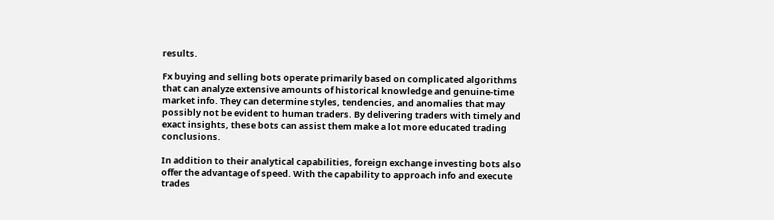results.

Fx buying and selling bots operate primarily based on complicated algorithms that can analyze extensive amounts of historical knowledge and genuine-time market info. They can determine styles, tendencies, and anomalies that may possibly not be evident to human traders. By delivering traders with timely and exact insights, these bots can assist them make a lot more educated trading conclusions.

In addition to their analytical capabilities, foreign exchange investing bots also offer the advantage of speed. With the capability to approach info and execute trades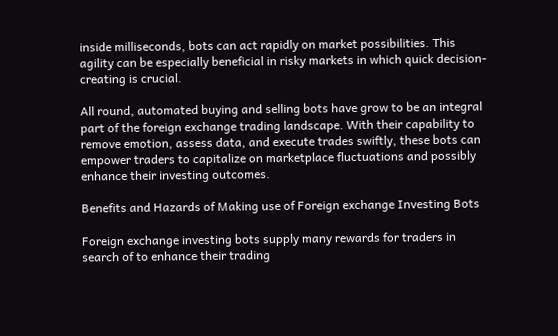inside milliseconds, bots can act rapidly on market possibilities. This agility can be especially beneficial in risky markets in which quick decision-creating is crucial.

All round, automated buying and selling bots have grow to be an integral part of the foreign exchange trading landscape. With their capability to remove emotion, assess data, and execute trades swiftly, these bots can empower traders to capitalize on marketplace fluctuations and possibly enhance their investing outcomes.

Benefits and Hazards of Making use of Foreign exchange Investing Bots

Foreign exchange investing bots supply many rewards for traders in search of to enhance their trading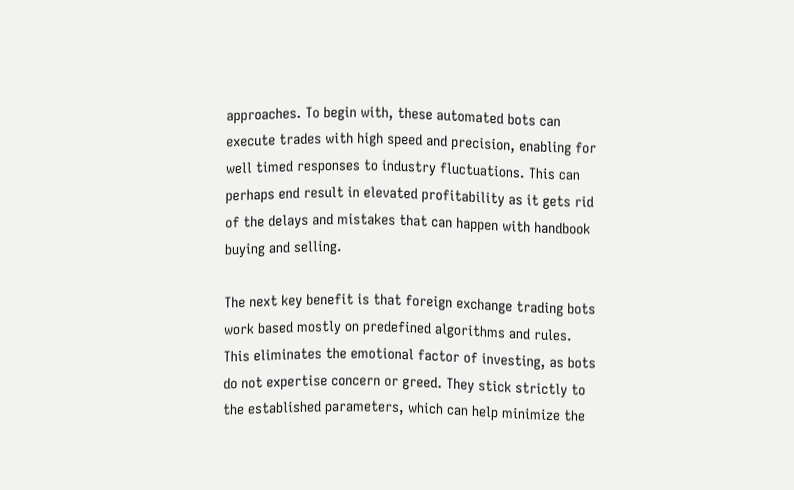approaches. To begin with, these automated bots can execute trades with high speed and precision, enabling for well timed responses to industry fluctuations. This can perhaps end result in elevated profitability as it gets rid of the delays and mistakes that can happen with handbook buying and selling.

The next key benefit is that foreign exchange trading bots work based mostly on predefined algorithms and rules. This eliminates the emotional factor of investing, as bots do not expertise concern or greed. They stick strictly to the established parameters, which can help minimize the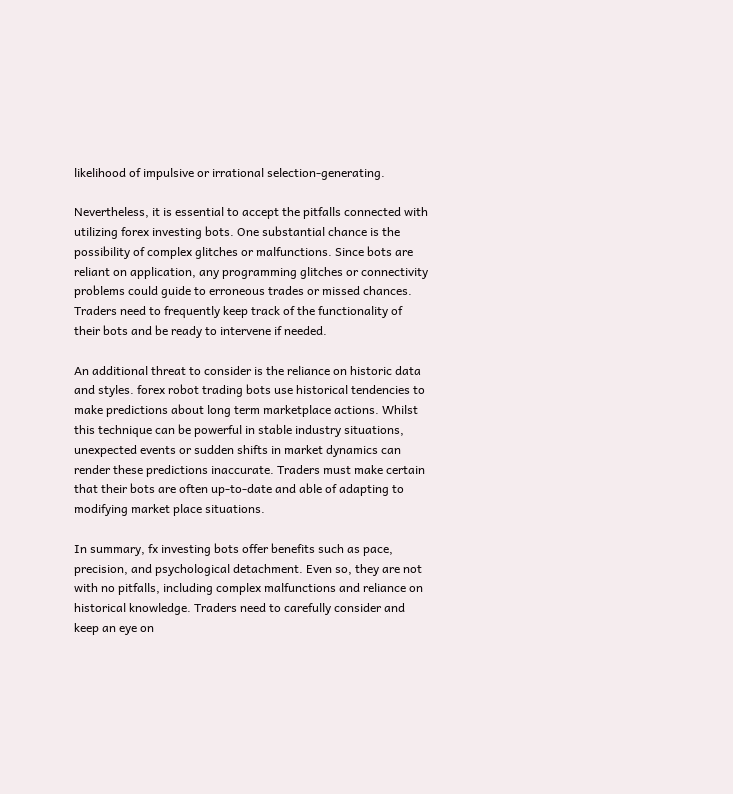likelihood of impulsive or irrational selection-generating.

Nevertheless, it is essential to accept the pitfalls connected with utilizing forex investing bots. One substantial chance is the possibility of complex glitches or malfunctions. Since bots are reliant on application, any programming glitches or connectivity problems could guide to erroneous trades or missed chances. Traders need to frequently keep track of the functionality of their bots and be ready to intervene if needed.

An additional threat to consider is the reliance on historic data and styles. forex robot trading bots use historical tendencies to make predictions about long term marketplace actions. Whilst this technique can be powerful in stable industry situations, unexpected events or sudden shifts in market dynamics can render these predictions inaccurate. Traders must make certain that their bots are often up-to-date and able of adapting to modifying market place situations.

In summary, fx investing bots offer benefits such as pace, precision, and psychological detachment. Even so, they are not with no pitfalls, including complex malfunctions and reliance on historical knowledge. Traders need to carefully consider and keep an eye on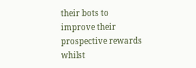their bots to improve their prospective rewards whilst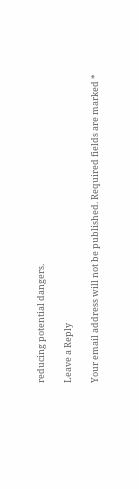reducing potential dangers.

Leave a Reply

Your email address will not be published. Required fields are marked *